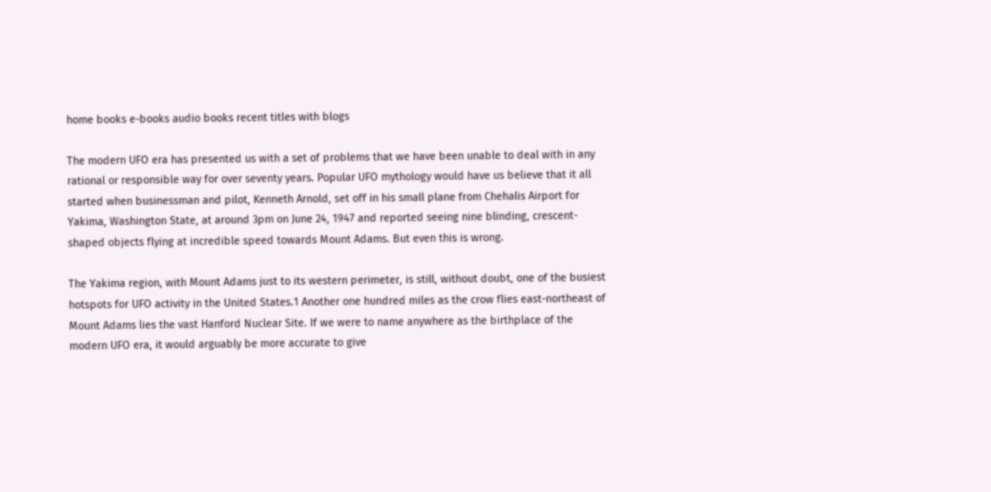home books e-books audio books recent titles with blogs

The modern UFO era has presented us with a set of problems that we have been unable to deal with in any rational or responsible way for over seventy years. Popular UFO mythology would have us believe that it all started when businessman and pilot, Kenneth Arnold, set off in his small plane from Chehalis Airport for Yakima, Washington State, at around 3pm on June 24, 1947 and reported seeing nine blinding, crescent-shaped objects flying at incredible speed towards Mount Adams. But even this is wrong.

The Yakima region, with Mount Adams just to its western perimeter, is still, without doubt, one of the busiest hotspots for UFO activity in the United States.1 Another one hundred miles as the crow flies east-northeast of Mount Adams lies the vast Hanford Nuclear Site. If we were to name anywhere as the birthplace of the modern UFO era, it would arguably be more accurate to give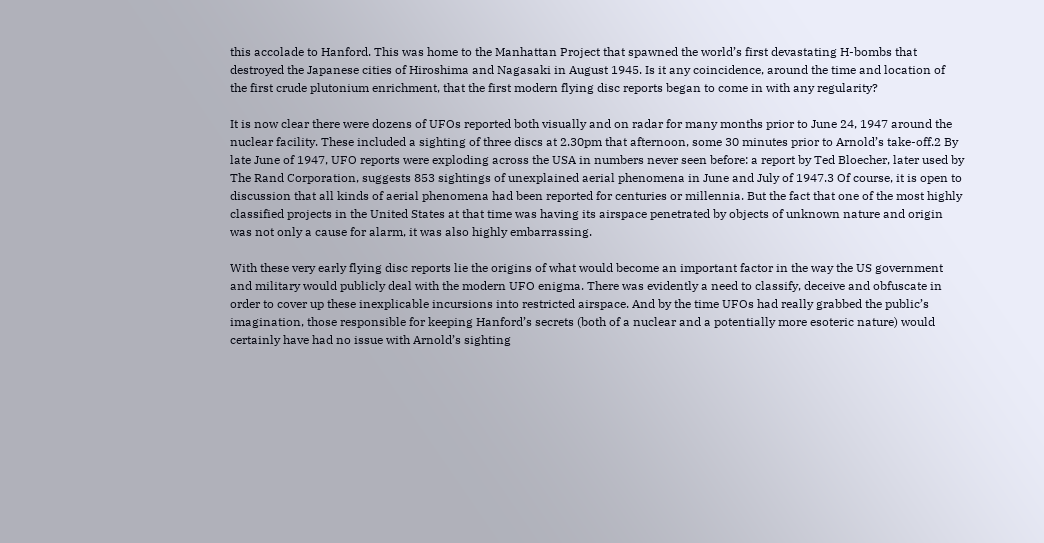this accolade to Hanford. This was home to the Manhattan Project that spawned the world’s first devastating H-bombs that destroyed the Japanese cities of Hiroshima and Nagasaki in August 1945. Is it any coincidence, around the time and location of the first crude plutonium enrichment, that the first modern flying disc reports began to come in with any regularity?

It is now clear there were dozens of UFOs reported both visually and on radar for many months prior to June 24, 1947 around the nuclear facility. These included a sighting of three discs at 2.30pm that afternoon, some 30 minutes prior to Arnold’s take-off.2 By late June of 1947, UFO reports were exploding across the USA in numbers never seen before: a report by Ted Bloecher, later used by The Rand Corporation, suggests 853 sightings of unexplained aerial phenomena in June and July of 1947.3 Of course, it is open to discussion that all kinds of aerial phenomena had been reported for centuries or millennia. But the fact that one of the most highly classified projects in the United States at that time was having its airspace penetrated by objects of unknown nature and origin was not only a cause for alarm, it was also highly embarrassing.

With these very early flying disc reports lie the origins of what would become an important factor in the way the US government and military would publicly deal with the modern UFO enigma. There was evidently a need to classify, deceive and obfuscate in order to cover up these inexplicable incursions into restricted airspace. And by the time UFOs had really grabbed the public’s imagination, those responsible for keeping Hanford’s secrets (both of a nuclear and a potentially more esoteric nature) would certainly have had no issue with Arnold’s sighting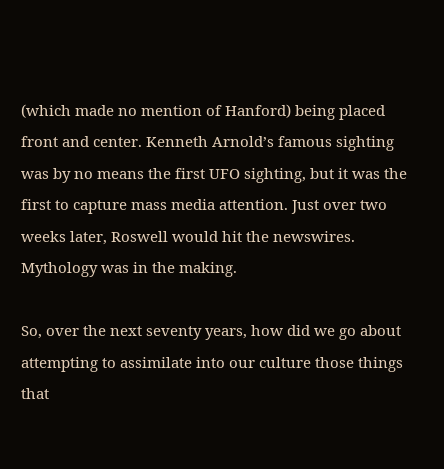(which made no mention of Hanford) being placed front and center. Kenneth Arnold’s famous sighting was by no means the first UFO sighting, but it was the first to capture mass media attention. Just over two weeks later, Roswell would hit the newswires. Mythology was in the making.

So, over the next seventy years, how did we go about attempting to assimilate into our culture those things that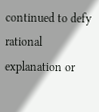continued to defy rational explanation or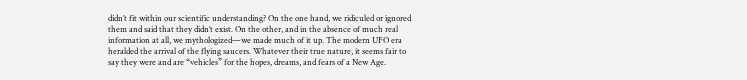didn’t fit within our scientific understanding? On the one hand, we ridiculed or ignored them and said that they didn’t exist. On the other, and in the absence of much real information at all, we mythologized—we made much of it up. The modern UFO era heralded the arrival of the flying saucers. Whatever their true nature, it seems fair to say they were and are “vehicles” for the hopes, dreams, and fears of a New Age.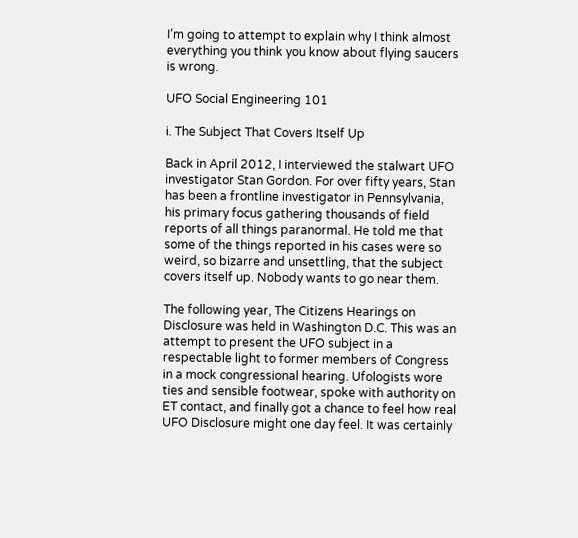I’m going to attempt to explain why I think almost everything you think you know about flying saucers is wrong.

UFO Social Engineering 101

i. The Subject That Covers Itself Up

Back in April 2012, I interviewed the stalwart UFO investigator Stan Gordon. For over fifty years, Stan has been a frontline investigator in Pennsylvania, his primary focus gathering thousands of field reports of all things paranormal. He told me that some of the things reported in his cases were so weird, so bizarre and unsettling, that the subject covers itself up. Nobody wants to go near them.

The following year, The Citizens Hearings on Disclosure was held in Washington D.C. This was an attempt to present the UFO subject in a respectable light to former members of Congress in a mock congressional hearing. Ufologists wore ties and sensible footwear, spoke with authority on ET contact, and finally got a chance to feel how real UFO Disclosure might one day feel. It was certainly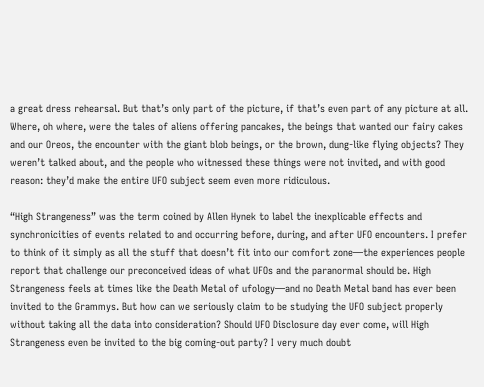a great dress rehearsal. But that’s only part of the picture, if that’s even part of any picture at all. Where, oh where, were the tales of aliens offering pancakes, the beings that wanted our fairy cakes and our Oreos, the encounter with the giant blob beings, or the brown, dung-like flying objects? They weren’t talked about, and the people who witnessed these things were not invited, and with good reason: they’d make the entire UFO subject seem even more ridiculous.

“High Strangeness” was the term coined by Allen Hynek to label the inexplicable effects and synchronicities of events related to and occurring before, during, and after UFO encounters. I prefer to think of it simply as all the stuff that doesn’t fit into our comfort zone—the experiences people report that challenge our preconceived ideas of what UFOs and the paranormal should be. High Strangeness feels at times like the Death Metal of ufology—and no Death Metal band has ever been invited to the Grammys. But how can we seriously claim to be studying the UFO subject properly without taking all the data into consideration? Should UFO Disclosure day ever come, will High Strangeness even be invited to the big coming-out party? I very much doubt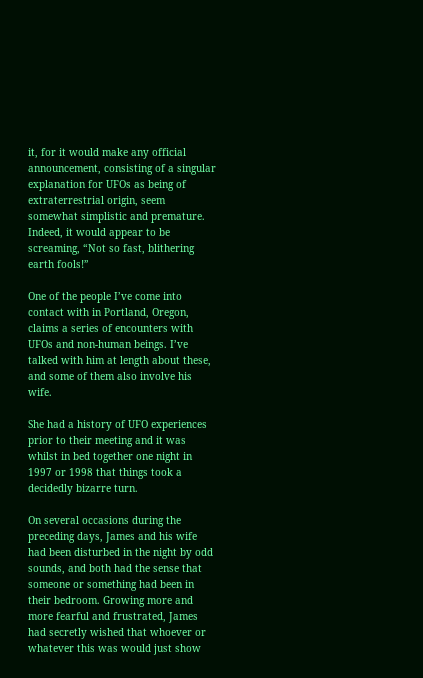it, for it would make any official announcement, consisting of a singular explanation for UFOs as being of extraterrestrial origin, seem somewhat simplistic and premature. Indeed, it would appear to be screaming, “Not so fast, blithering earth fools!”

One of the people I’ve come into contact with in Portland, Oregon, claims a series of encounters with UFOs and non-human beings. I’ve talked with him at length about these, and some of them also involve his wife.

She had a history of UFO experiences prior to their meeting and it was whilst in bed together one night in 1997 or 1998 that things took a decidedly bizarre turn.

On several occasions during the preceding days, James and his wife had been disturbed in the night by odd sounds, and both had the sense that someone or something had been in their bedroom. Growing more and more fearful and frustrated, James had secretly wished that whoever or whatever this was would just show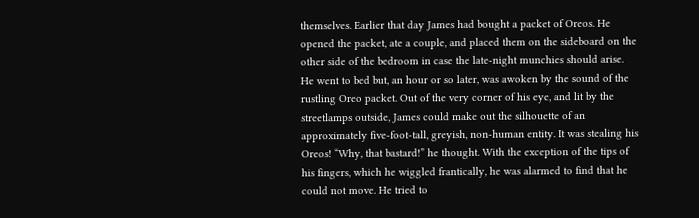themselves. Earlier that day James had bought a packet of Oreos. He opened the packet, ate a couple, and placed them on the sideboard on the other side of the bedroom in case the late-night munchies should arise. He went to bed but, an hour or so later, was awoken by the sound of the rustling Oreo packet. Out of the very corner of his eye, and lit by the streetlamps outside, James could make out the silhouette of an approximately five-foot-tall, greyish, non-human entity. It was stealing his Oreos! “Why, that bastard!” he thought. With the exception of the tips of his fingers, which he wiggled frantically, he was alarmed to find that he could not move. He tried to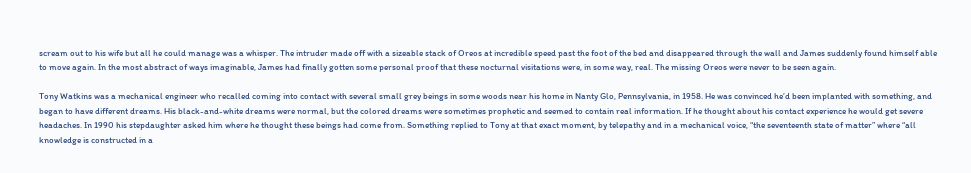scream out to his wife but all he could manage was a whisper. The intruder made off with a sizeable stack of Oreos at incredible speed past the foot of the bed and disappeared through the wall and James suddenly found himself able to move again. In the most abstract of ways imaginable, James had finally gotten some personal proof that these nocturnal visitations were, in some way, real. The missing Oreos were never to be seen again.

Tony Watkins was a mechanical engineer who recalled coming into contact with several small grey beings in some woods near his home in Nanty Glo, Pennsylvania, in 1958. He was convinced he’d been implanted with something, and began to have different dreams. His black-and-white dreams were normal, but the colored dreams were sometimes prophetic and seemed to contain real information. If he thought about his contact experience he would get severe headaches. In 1990 his stepdaughter asked him where he thought these beings had come from. Something replied to Tony at that exact moment, by telepathy and in a mechanical voice, “the seventeenth state of matter” where “all knowledge is constructed in a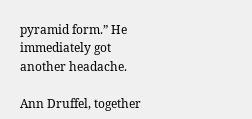pyramid form.” He immediately got another headache.

Ann Druffel, together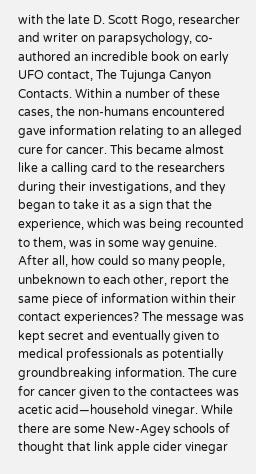with the late D. Scott Rogo, researcher and writer on parapsychology, co-authored an incredible book on early UFO contact, The Tujunga Canyon Contacts. Within a number of these cases, the non-humans encountered gave information relating to an alleged cure for cancer. This became almost like a calling card to the researchers during their investigations, and they began to take it as a sign that the experience, which was being recounted to them, was in some way genuine. After all, how could so many people, unbeknown to each other, report the same piece of information within their contact experiences? The message was kept secret and eventually given to medical professionals as potentially groundbreaking information. The cure for cancer given to the contactees was acetic acid—household vinegar. While there are some New-Agey schools of thought that link apple cider vinegar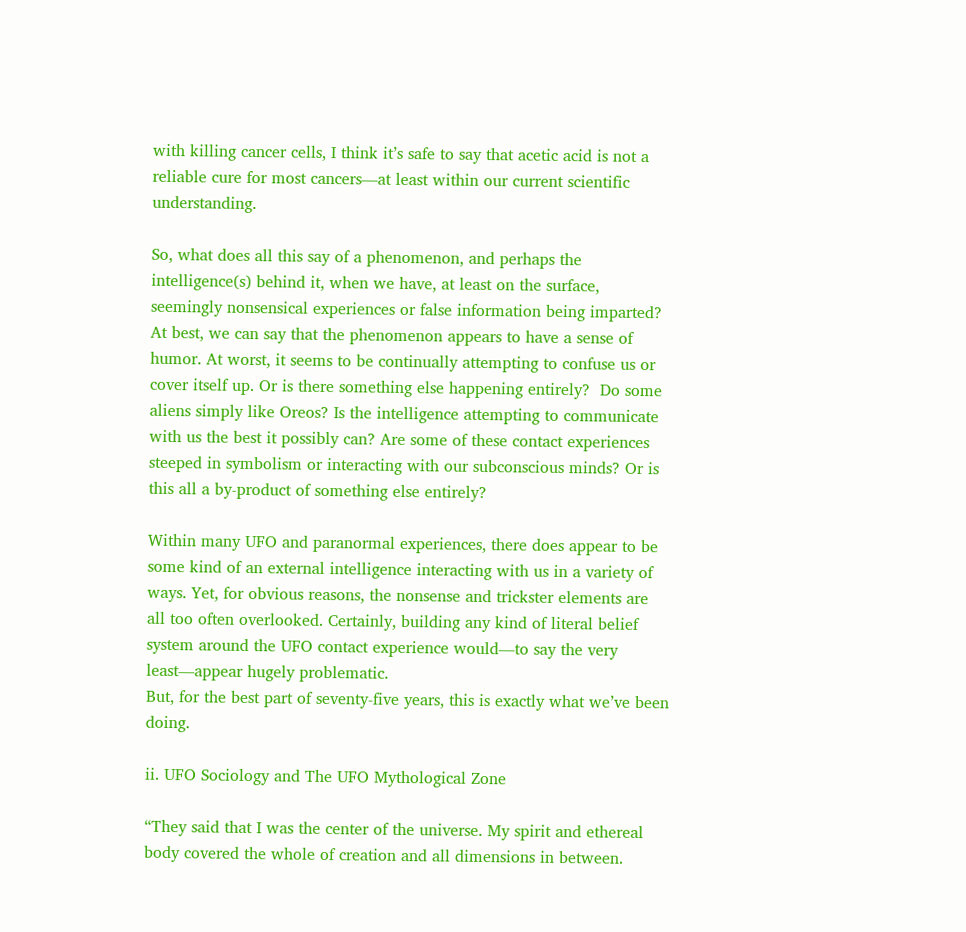with killing cancer cells, I think it’s safe to say that acetic acid is not a reliable cure for most cancers—at least within our current scientific understanding.

So, what does all this say of a phenomenon, and perhaps the intelligence(s) behind it, when we have, at least on the surface, seemingly nonsensical experiences or false information being imparted? At best, we can say that the phenomenon appears to have a sense of humor. At worst, it seems to be continually attempting to confuse us or cover itself up. Or is there something else happening entirely?  Do some aliens simply like Oreos? Is the intelligence attempting to communicate with us the best it possibly can? Are some of these contact experiences steeped in symbolism or interacting with our subconscious minds? Or is this all a by-product of something else entirely?

Within many UFO and paranormal experiences, there does appear to be some kind of an external intelligence interacting with us in a variety of ways. Yet, for obvious reasons, the nonsense and trickster elements are all too often overlooked. Certainly, building any kind of literal belief system around the UFO contact experience would—to say the very least—appear hugely problematic.
But, for the best part of seventy-five years, this is exactly what we’ve been doing.

ii. UFO Sociology and The UFO Mythological Zone

“They said that I was the center of the universe. My spirit and ethereal body covered the whole of creation and all dimensions in between.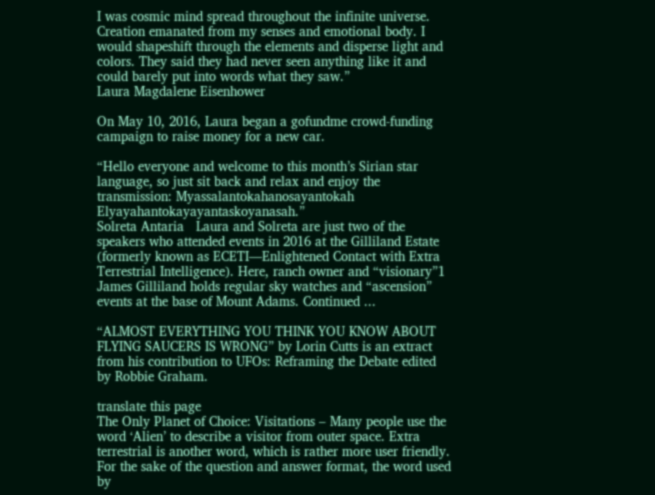I was cosmic mind spread throughout the infinite universe. Creation emanated from my senses and emotional body. I would shapeshift through the elements and disperse light and colors. They said they had never seen anything like it and could barely put into words what they saw.”
Laura Magdalene Eisenhower

On May 10, 2016, Laura began a gofundme crowd-funding campaign to raise money for a new car.

“Hello everyone and welcome to this month’s Sirian star language, so just sit back and relax and enjoy the transmission: Myassalantokahanosayantokah Elyayahantokayayantaskoyanasah.”
Solreta Antaria   Laura and Solreta are just two of the speakers who attended events in 2016 at the Gilliland Estate (formerly known as ECETI—Enlightened Contact with Extra Terrestrial Intelligence). Here, ranch owner and “visionary”1 James Gilliland holds regular sky watches and “ascension” events at the base of Mount Adams. Continued ...

“ALMOST EVERYTHING YOU THINK YOU KNOW ABOUT FLYING SAUCERS IS WRONG” by Lorin Cutts is an extract from his contribution to UFOs: Reframing the Debate edited by Robbie Graham.

translate this page
The Only Planet of Choice: Visitations – Many people use the word ‘Alien’ to describe a visitor from outer space. Extra terrestrial is another word, which is rather more user friendly. For the sake of the question and answer format, the word used by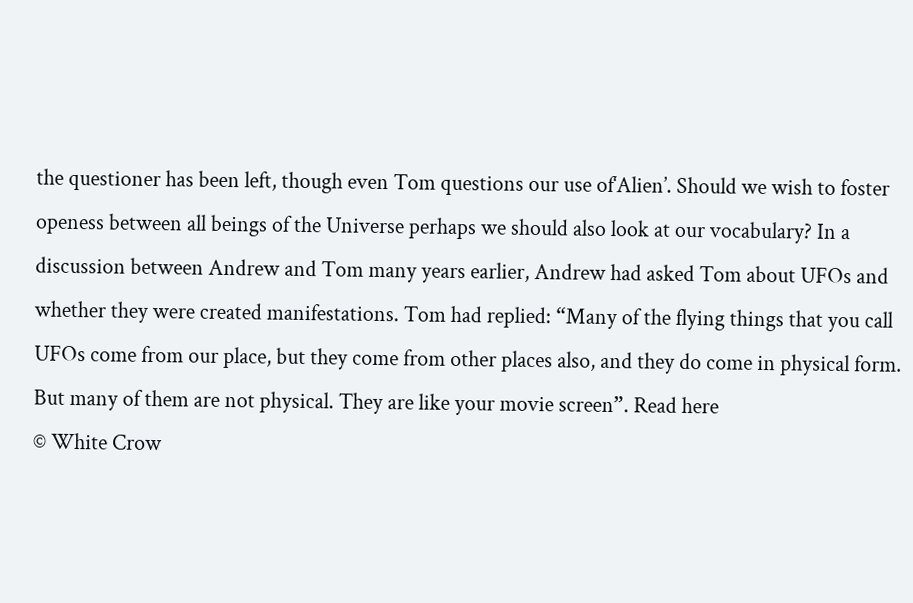the questioner has been left, though even Tom questions our use of‘Alien’. Should we wish to foster openess between all beings of the Universe perhaps we should also look at our vocabulary? In a discussion between Andrew and Tom many years earlier, Andrew had asked Tom about UFOs and whether they were created manifestations. Tom had replied: “Many of the flying things that you call UFOs come from our place, but they come from other places also, and they do come in physical form. But many of them are not physical. They are like your movie screen”. Read here
© White Crow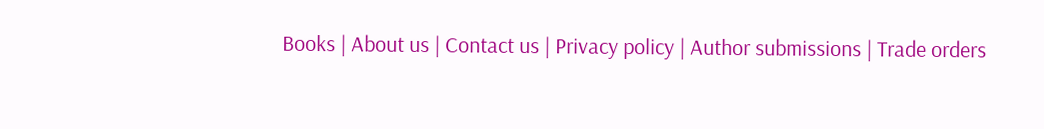Books | About us | Contact us | Privacy policy | Author submissions | Trade orders